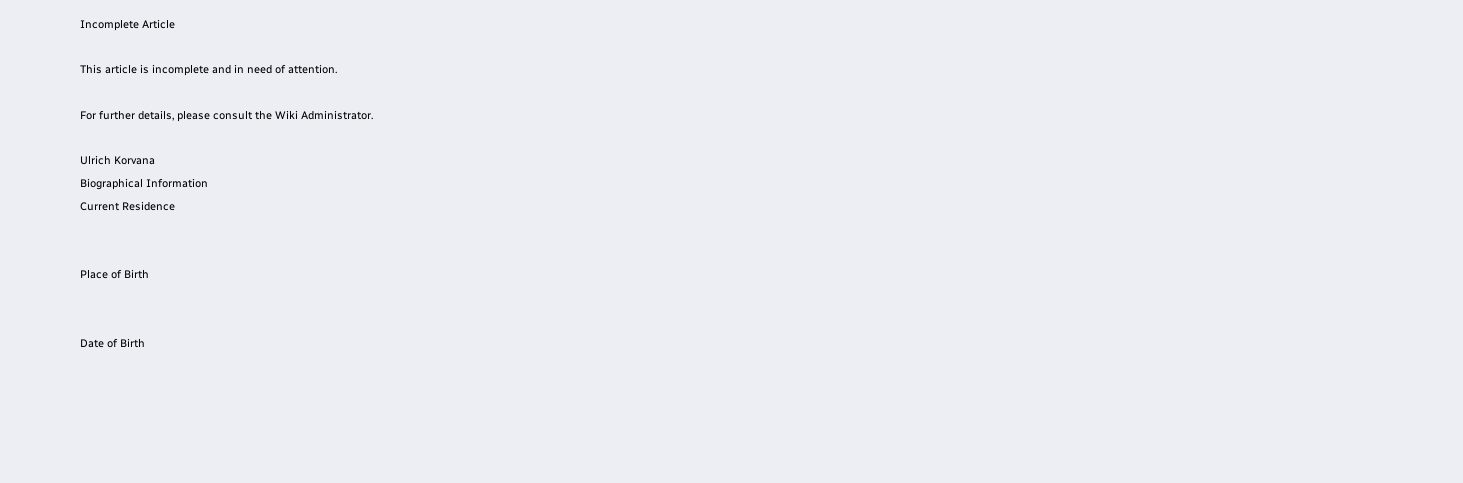Incomplete Article

This article is incomplete and in need of attention.

For further details, please consult the Wiki Administrator.

Ulrich Korvana
Biographical Information
Current Residence


Place of Birth


Date of Birth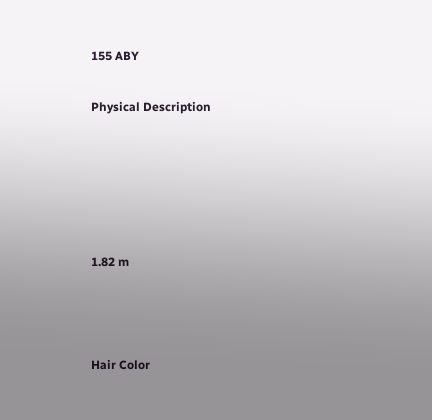155 ABY

Physical Description





1.82 m



Hair Color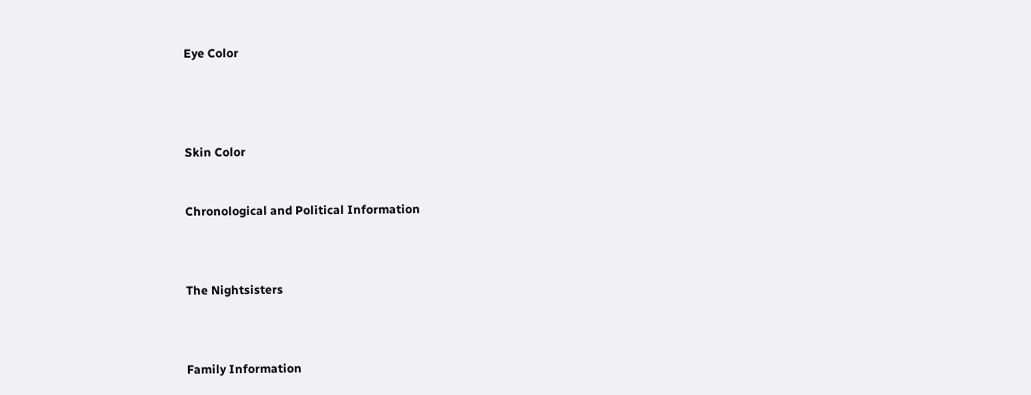Eye Color




Skin Color


Chronological and Political Information



The Nightsisters



Family Information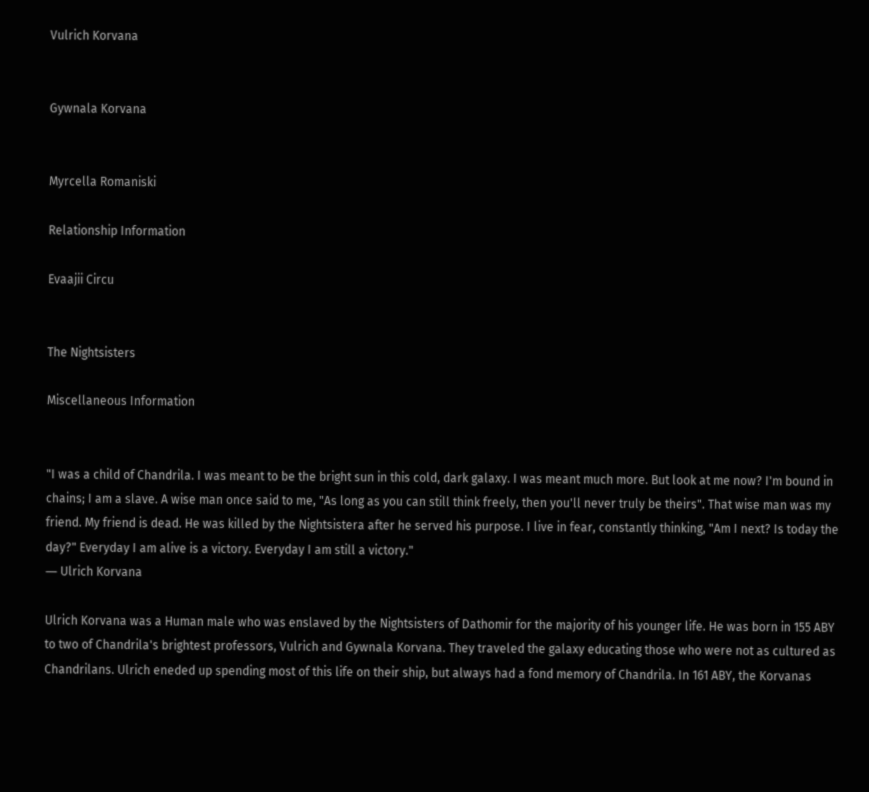Vulrich Korvana


Gywnala Korvana


Myrcella Romaniski

Relationship Information

Evaajii Circu


The Nightsisters

Miscellaneous Information


"I was a child of Chandrila. I was meant to be the bright sun in this cold, dark galaxy. I was meant much more. But look at me now? I'm bound in chains; I am a slave. A wise man once said to me, "As long as you can still think freely, then you'll never truly be theirs". That wise man was my friend. My friend is dead. He was killed by the Nightsistera after he served his purpose. I live in fear, constantly thinking, "Am I next? Is today the day?" Everyday I am alive is a victory. Everyday I am still a victory."
― Ulrich Korvana

Ulrich Korvana was a Human male who was enslaved by the Nightsisters of Dathomir for the majority of his younger life. He was born in 155 ABY to two of Chandrila's brightest professors, Vulrich and Gywnala Korvana. They traveled the galaxy educating those who were not as cultured as Chandrilans. Ulrich eneded up spending most of this life on their ship, but always had a fond memory of Chandrila. In 161 ABY, the Korvanas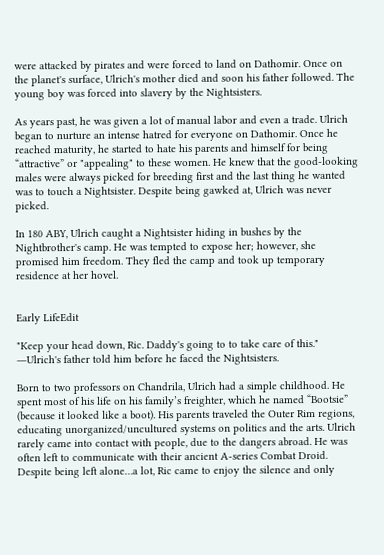were attacked by pirates and were forced to land on Dathomir. Once on the planet's surface, Ulrich's mother died and soon his father followed. The young boy was forced into slavery by the Nightsisters.

As years past, he was given a lot of manual labor and even a trade. Ulrich began to nurture an intense hatred for everyone on Dathomir. Once he reached maturity, he started to hate his parents and himself for being “attractive” or "appealing" to these women. He knew that the good-looking males were always picked for breeding first and the last thing he wanted was to touch a Nightsister. Despite being gawked at, Ulrich was never picked.

In 180 ABY, Ulrich caught a Nightsister hiding in bushes by the Nightbrother's camp. He was tempted to expose her; however, she promised him freedom. They fled the camp and took up temporary residence at her hovel.


Early LifeEdit

"Keep your head down, Ric. Daddy's going to to take care of this."
―Ulrich's father told him before he faced the Nightsisters.

Born to two professors on Chandrila, Ulrich had a simple childhood. He spent most of his life on his family’s freighter, which he named “Bootsie” (because it looked like a boot). His parents traveled the Outer Rim regions, educating unorganized/uncultured systems on politics and the arts. Ulrich rarely came into contact with people, due to the dangers abroad. He was often left to communicate with their ancient A-series Combat Droid. Despite being left alone…a lot, Ric came to enjoy the silence and only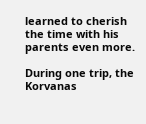learned to cherish the time with his parents even more.

During one trip, the Korvanas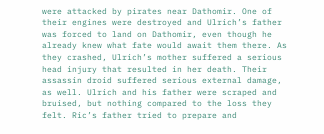were attacked by pirates near Dathomir. One of their engines were destroyed and Ulrich’s father was forced to land on Dathomir, even though he already knew what fate would await them there. As they crashed, Ulrich’s mother suffered a serious head injury that resulted in her death. Their assassin droid suffered serious external damage, as well. Ulrich and his father were scraped and bruised, but nothing compared to the loss they felt. Ric’s father tried to prepare and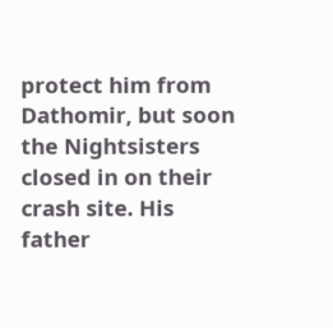protect him from Dathomir, but soon the Nightsisters closed in on their crash site. His father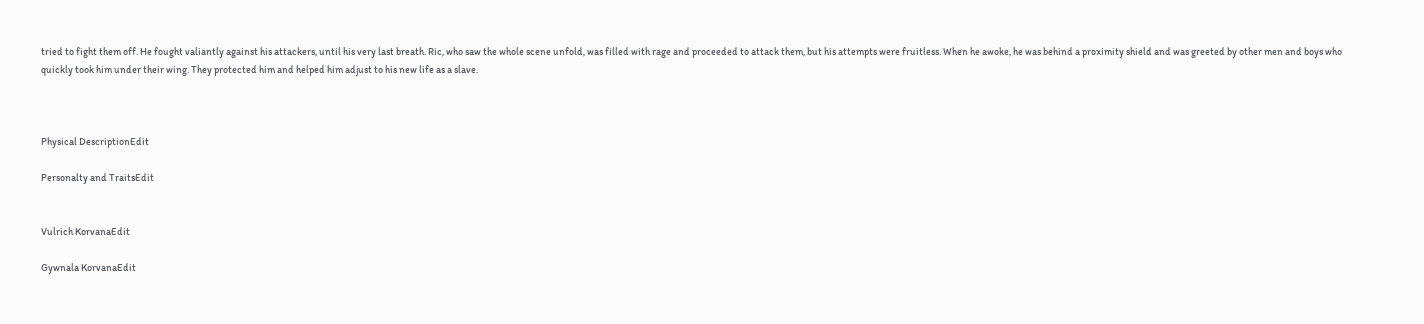tried to fight them off. He fought valiantly against his attackers, until his very last breath. Ric, who saw the whole scene unfold, was filled with rage and proceeded to attack them, but his attempts were fruitless. When he awoke, he was behind a proximity shield and was greeted by other men and boys who quickly took him under their wing. They protected him and helped him adjust to his new life as a slave.



Physical DescriptionEdit

Personalty and TraitsEdit


Vulrich KorvanaEdit

Gywnala KorvanaEdit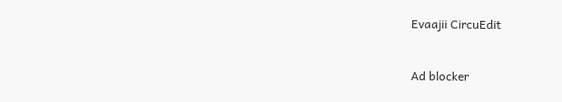Evaajii CircuEdit


Ad blocker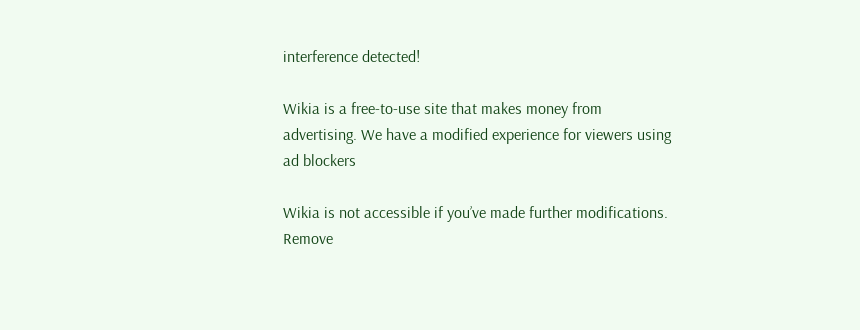interference detected!

Wikia is a free-to-use site that makes money from advertising. We have a modified experience for viewers using ad blockers

Wikia is not accessible if you’ve made further modifications. Remove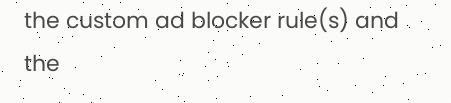the custom ad blocker rule(s) and the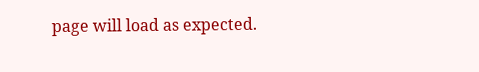page will load as expected.